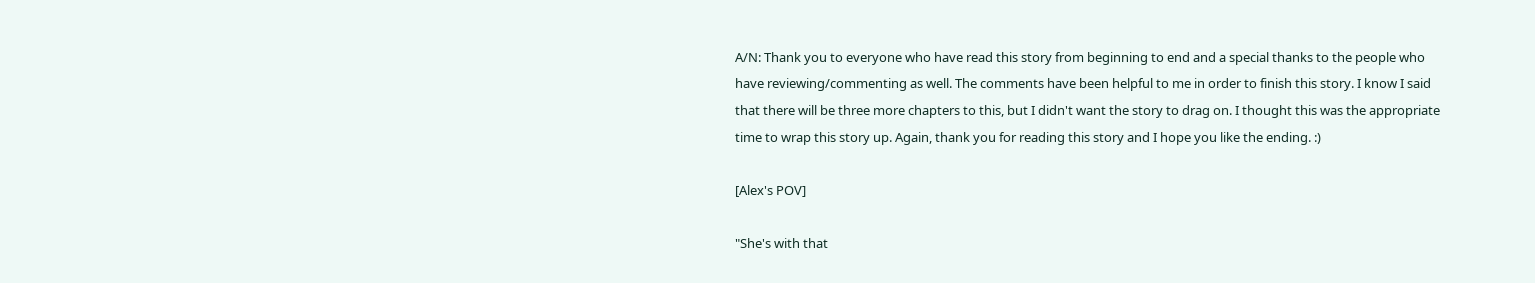A/N: Thank you to everyone who have read this story from beginning to end and a special thanks to the people who have reviewing/commenting as well. The comments have been helpful to me in order to finish this story. I know I said that there will be three more chapters to this, but I didn't want the story to drag on. I thought this was the appropriate time to wrap this story up. Again, thank you for reading this story and I hope you like the ending. :)

[Alex's POV]

"She's with that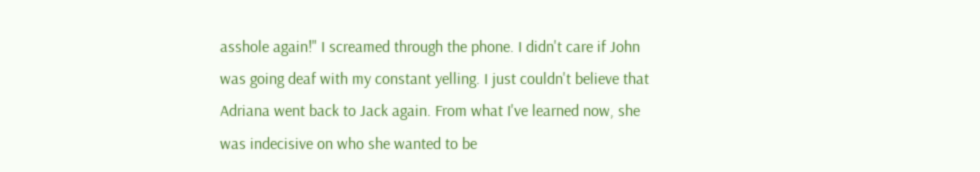asshole again!" I screamed through the phone. I didn't care if John was going deaf with my constant yelling. I just couldn't believe that Adriana went back to Jack again. From what I've learned now, she was indecisive on who she wanted to be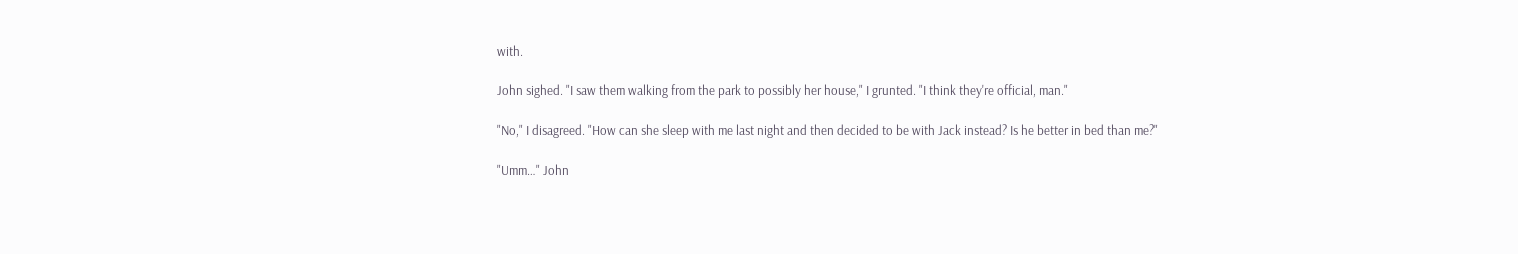with.

John sighed. "I saw them walking from the park to possibly her house," I grunted. "I think they're official, man."

"No," I disagreed. "How can she sleep with me last night and then decided to be with Jack instead? Is he better in bed than me?"

"Umm…" John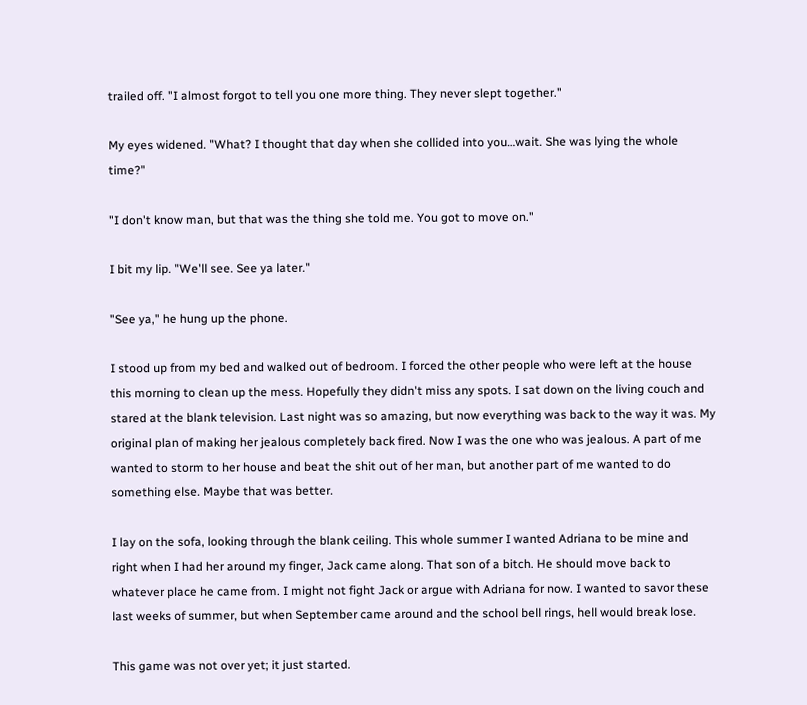trailed off. "I almost forgot to tell you one more thing. They never slept together."

My eyes widened. "What? I thought that day when she collided into you…wait. She was lying the whole time?"

"I don't know man, but that was the thing she told me. You got to move on."

I bit my lip. "We'll see. See ya later."

"See ya," he hung up the phone.

I stood up from my bed and walked out of bedroom. I forced the other people who were left at the house this morning to clean up the mess. Hopefully they didn't miss any spots. I sat down on the living couch and stared at the blank television. Last night was so amazing, but now everything was back to the way it was. My original plan of making her jealous completely back fired. Now I was the one who was jealous. A part of me wanted to storm to her house and beat the shit out of her man, but another part of me wanted to do something else. Maybe that was better.

I lay on the sofa, looking through the blank ceiling. This whole summer I wanted Adriana to be mine and right when I had her around my finger, Jack came along. That son of a bitch. He should move back to whatever place he came from. I might not fight Jack or argue with Adriana for now. I wanted to savor these last weeks of summer, but when September came around and the school bell rings, hell would break lose.

This game was not over yet; it just started.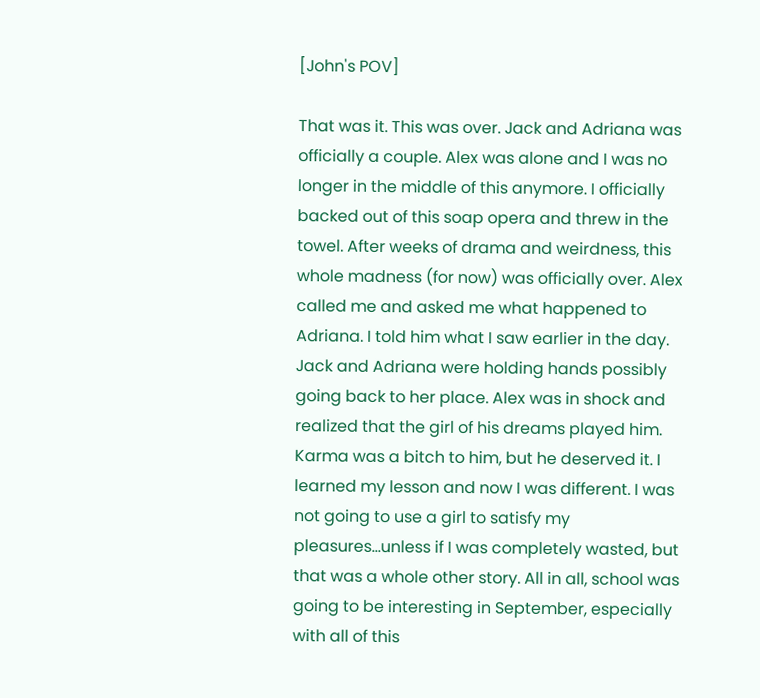[John's POV]

That was it. This was over. Jack and Adriana was officially a couple. Alex was alone and I was no longer in the middle of this anymore. I officially backed out of this soap opera and threw in the towel. After weeks of drama and weirdness, this whole madness (for now) was officially over. Alex called me and asked me what happened to Adriana. I told him what I saw earlier in the day. Jack and Adriana were holding hands possibly going back to her place. Alex was in shock and realized that the girl of his dreams played him. Karma was a bitch to him, but he deserved it. I learned my lesson and now I was different. I was not going to use a girl to satisfy my pleasures…unless if I was completely wasted, but that was a whole other story. All in all, school was going to be interesting in September, especially with all of this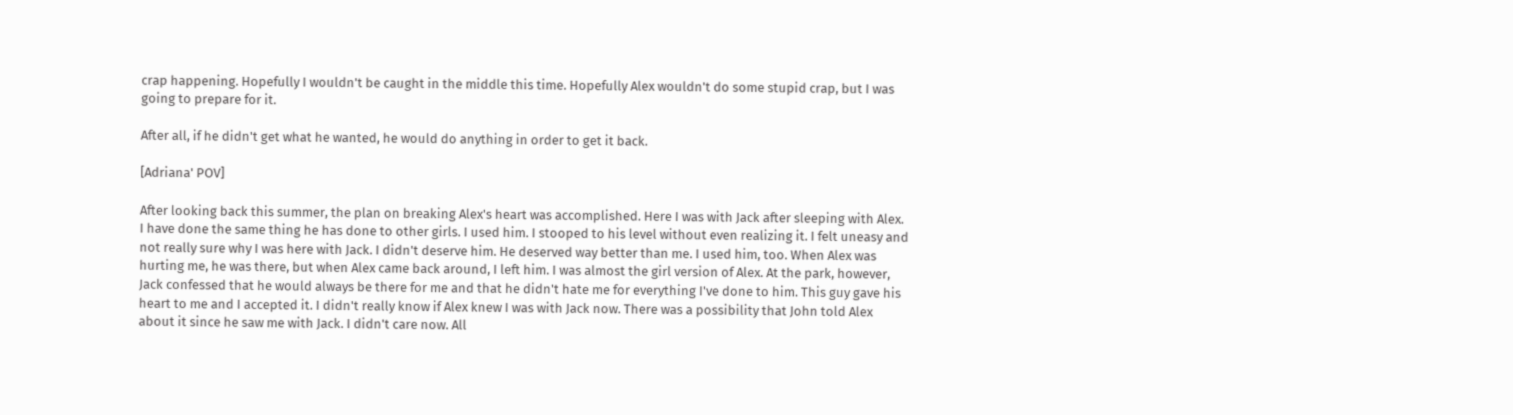crap happening. Hopefully I wouldn't be caught in the middle this time. Hopefully Alex wouldn't do some stupid crap, but I was going to prepare for it.

After all, if he didn't get what he wanted, he would do anything in order to get it back.

[Adriana' POV]

After looking back this summer, the plan on breaking Alex's heart was accomplished. Here I was with Jack after sleeping with Alex. I have done the same thing he has done to other girls. I used him. I stooped to his level without even realizing it. I felt uneasy and not really sure why I was here with Jack. I didn't deserve him. He deserved way better than me. I used him, too. When Alex was hurting me, he was there, but when Alex came back around, I left him. I was almost the girl version of Alex. At the park, however, Jack confessed that he would always be there for me and that he didn't hate me for everything I've done to him. This guy gave his heart to me and I accepted it. I didn't really know if Alex knew I was with Jack now. There was a possibility that John told Alex about it since he saw me with Jack. I didn't care now. All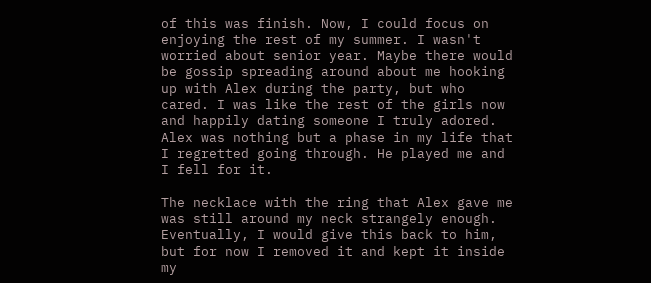of this was finish. Now, I could focus on enjoying the rest of my summer. I wasn't worried about senior year. Maybe there would be gossip spreading around about me hooking up with Alex during the party, but who cared. I was like the rest of the girls now and happily dating someone I truly adored. Alex was nothing but a phase in my life that I regretted going through. He played me and I fell for it.

The necklace with the ring that Alex gave me was still around my neck strangely enough. Eventually, I would give this back to him, but for now I removed it and kept it inside my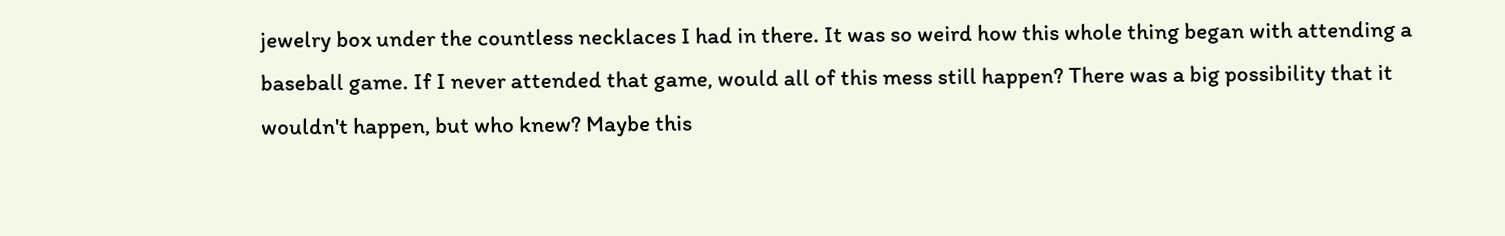jewelry box under the countless necklaces I had in there. It was so weird how this whole thing began with attending a baseball game. If I never attended that game, would all of this mess still happen? There was a big possibility that it wouldn't happen, but who knew? Maybe this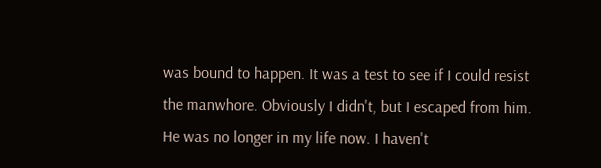was bound to happen. It was a test to see if I could resist the manwhore. Obviously I didn't, but I escaped from him. He was no longer in my life now. I haven't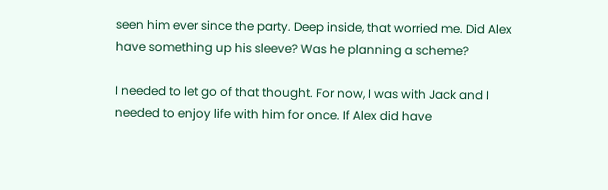seen him ever since the party. Deep inside, that worried me. Did Alex have something up his sleeve? Was he planning a scheme?

I needed to let go of that thought. For now, I was with Jack and I needed to enjoy life with him for once. If Alex did have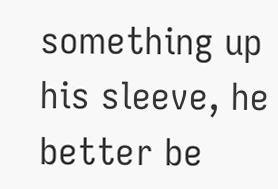something up his sleeve, he better be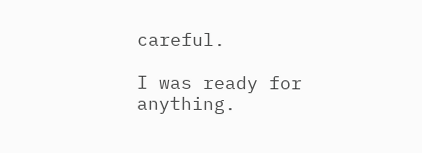careful.

I was ready for anything.